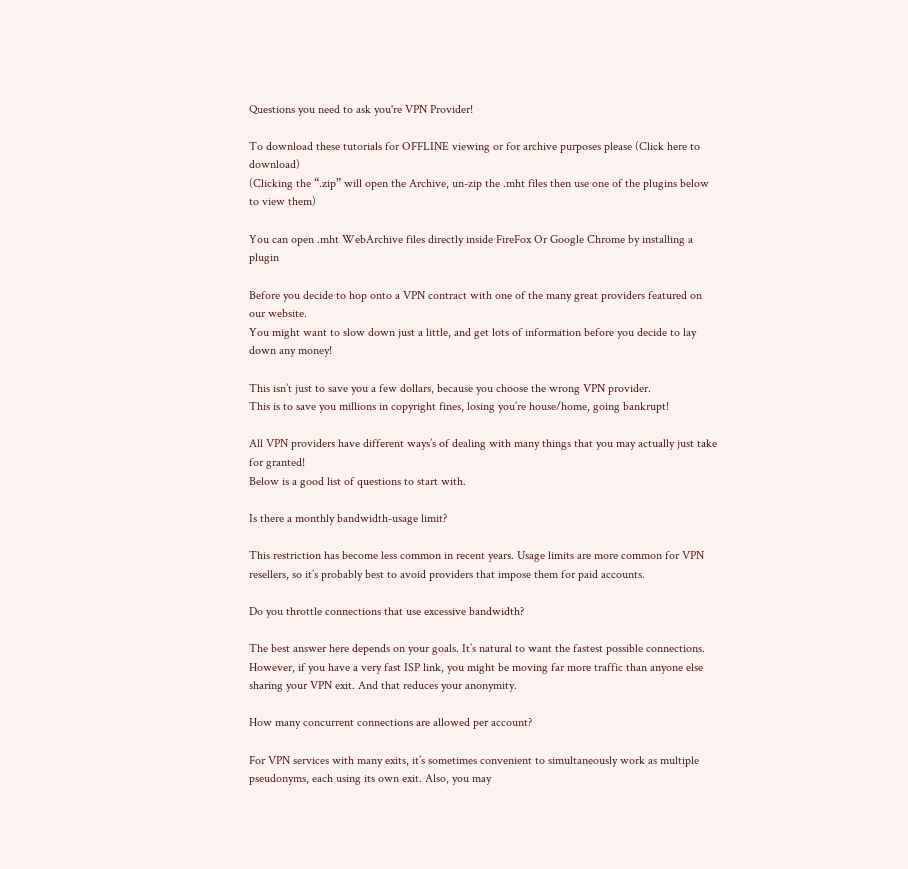Questions you need to ask you're VPN Provider!

To download these tutorials for OFFLINE viewing or for archive purposes please (Click here to download)
(Clicking the “.zip” will open the Archive, un-zip the .mht files then use one of the plugins below to view them)

You can open .mht WebArchive files directly inside FireFox Or Google Chrome by installing a plugin

Before you decide to hop onto a VPN contract with one of the many great providers featured on our website.
You might want to slow down just a little, and get lots of information before you decide to lay down any money!

This isn’t just to save you a few dollars, because you choose the wrong VPN provider.
This is to save you millions in copyright fines, losing you’re house/home, going bankrupt!

All VPN providers have different ways’s of dealing with many things that you may actually just take for granted!
Below is a good list of questions to start with.

Is there a monthly bandwidth-usage limit?

This restriction has become less common in recent years. Usage limits are more common for VPN resellers, so it’s probably best to avoid providers that impose them for paid accounts.

Do you throttle connections that use excessive bandwidth?

The best answer here depends on your goals. It’s natural to want the fastest possible connections. However, if you have a very fast ISP link, you might be moving far more traffic than anyone else sharing your VPN exit. And that reduces your anonymity.

How many concurrent connections are allowed per account?

For VPN services with many exits, it’s sometimes convenient to simultaneously work as multiple pseudonyms, each using its own exit. Also, you may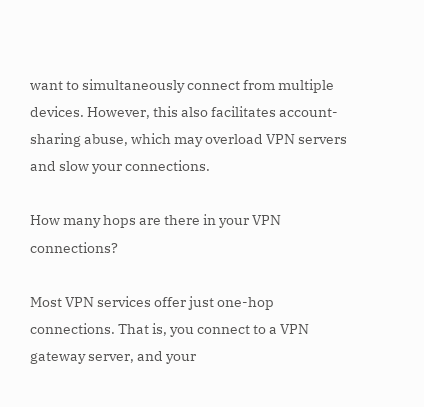want to simultaneously connect from multiple devices. However, this also facilitates account-sharing abuse, which may overload VPN servers and slow your connections.

How many hops are there in your VPN connections?

Most VPN services offer just one-hop connections. That is, you connect to a VPN gateway server, and your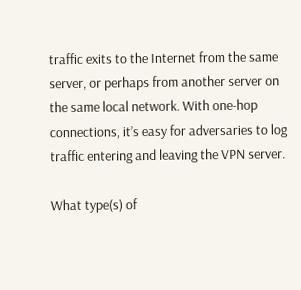traffic exits to the Internet from the same server, or perhaps from another server on the same local network. With one-hop connections, it’s easy for adversaries to log traffic entering and leaving the VPN server.

What type(s) of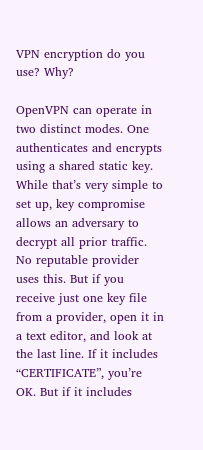VPN encryption do you use? Why?

OpenVPN can operate in two distinct modes. One authenticates and encrypts using a shared static key. While that’s very simple to set up, key compromise allows an adversary to decrypt all prior traffic. No reputable provider uses this. But if you receive just one key file from a provider, open it in a text editor, and look at the last line. If it includes “CERTIFICATE”, you’re OK. But if it includes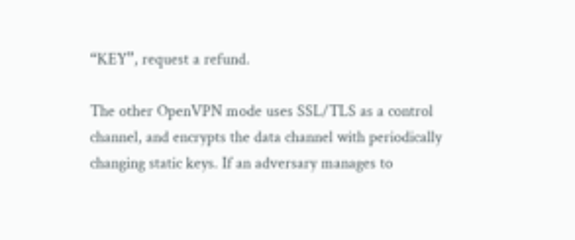“KEY”, request a refund.

The other OpenVPN mode uses SSL/TLS as a control channel, and encrypts the data channel with periodically changing static keys. If an adversary manages to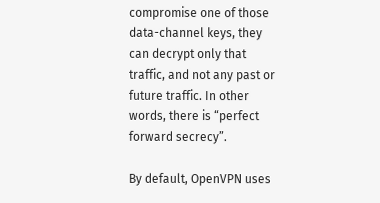compromise one of those data-channel keys, they can decrypt only that traffic, and not any past or future traffic. In other words, there is “perfect forward secrecy”.

By default, OpenVPN uses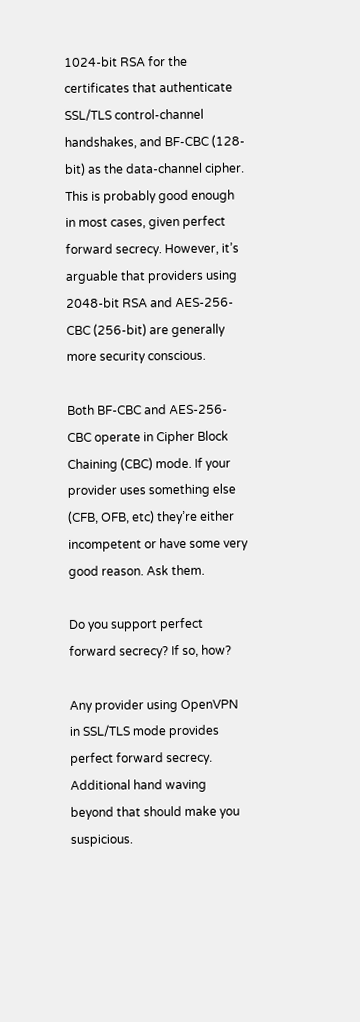1024-bit RSA for the certificates that authenticate SSL/TLS control-channel handshakes, and BF-CBC (128-bit) as the data-channel cipher. This is probably good enough in most cases, given perfect forward secrecy. However, it’s arguable that providers using 2048-bit RSA and AES-256-CBC (256-bit) are generally more security conscious.

Both BF-CBC and AES-256-CBC operate in Cipher Block Chaining (CBC) mode. If your provider uses something else (CFB, OFB, etc) they’re either incompetent or have some very good reason. Ask them.

Do you support perfect forward secrecy? If so, how?

Any provider using OpenVPN in SSL/TLS mode provides perfect forward secrecy. Additional hand waving beyond that should make you suspicious.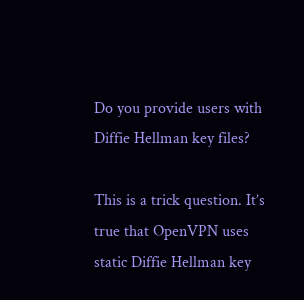Do you provide users with Diffie Hellman key files?

This is a trick question. It’s true that OpenVPN uses static Diffie Hellman key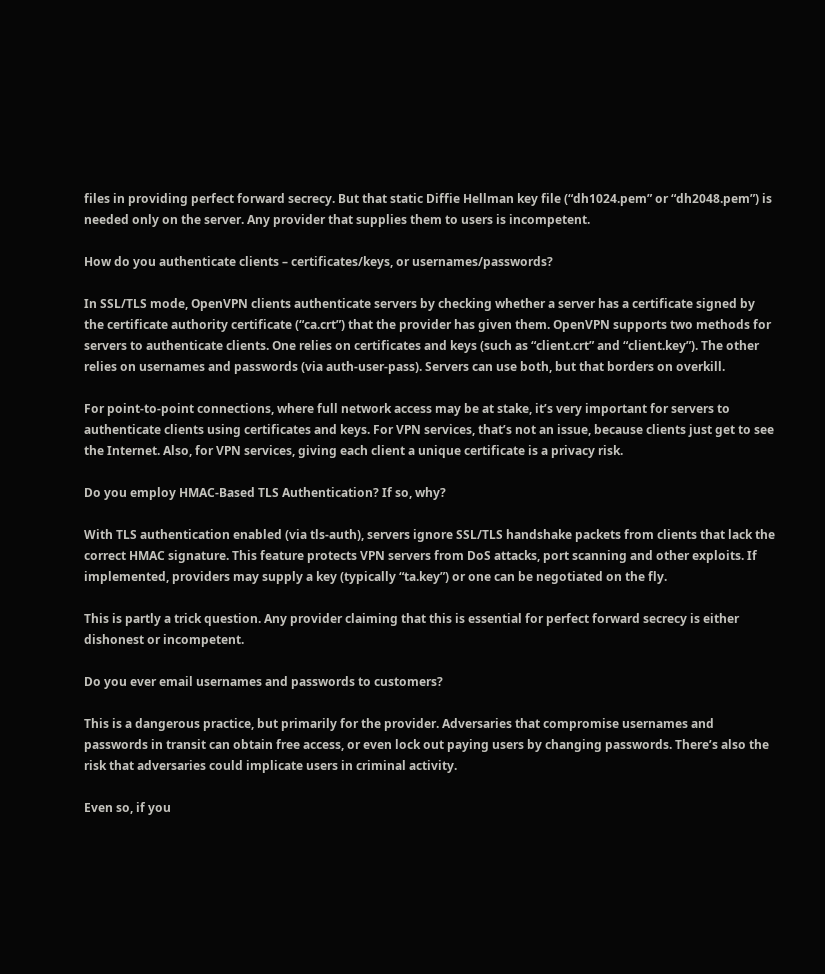files in providing perfect forward secrecy. But that static Diffie Hellman key file (“dh1024.pem” or “dh2048.pem”) is needed only on the server. Any provider that supplies them to users is incompetent.

How do you authenticate clients – certificates/keys, or usernames/passwords?

In SSL/TLS mode, OpenVPN clients authenticate servers by checking whether a server has a certificate signed by the certificate authority certificate (“ca.crt”) that the provider has given them. OpenVPN supports two methods for servers to authenticate clients. One relies on certificates and keys (such as “client.crt” and “client.key”). The other relies on usernames and passwords (via auth-user-pass). Servers can use both, but that borders on overkill.

For point-to-point connections, where full network access may be at stake, it’s very important for servers to authenticate clients using certificates and keys. For VPN services, that’s not an issue, because clients just get to see the Internet. Also, for VPN services, giving each client a unique certificate is a privacy risk.

Do you employ HMAC-Based TLS Authentication? If so, why?

With TLS authentication enabled (via tls-auth), servers ignore SSL/TLS handshake packets from clients that lack the correct HMAC signature. This feature protects VPN servers from DoS attacks, port scanning and other exploits. If implemented, providers may supply a key (typically “ta.key”) or one can be negotiated on the fly.

This is partly a trick question. Any provider claiming that this is essential for perfect forward secrecy is either dishonest or incompetent.

Do you ever email usernames and passwords to customers?

This is a dangerous practice, but primarily for the provider. Adversaries that compromise usernames and passwords in transit can obtain free access, or even lock out paying users by changing passwords. There’s also the risk that adversaries could implicate users in criminal activity.

Even so, if you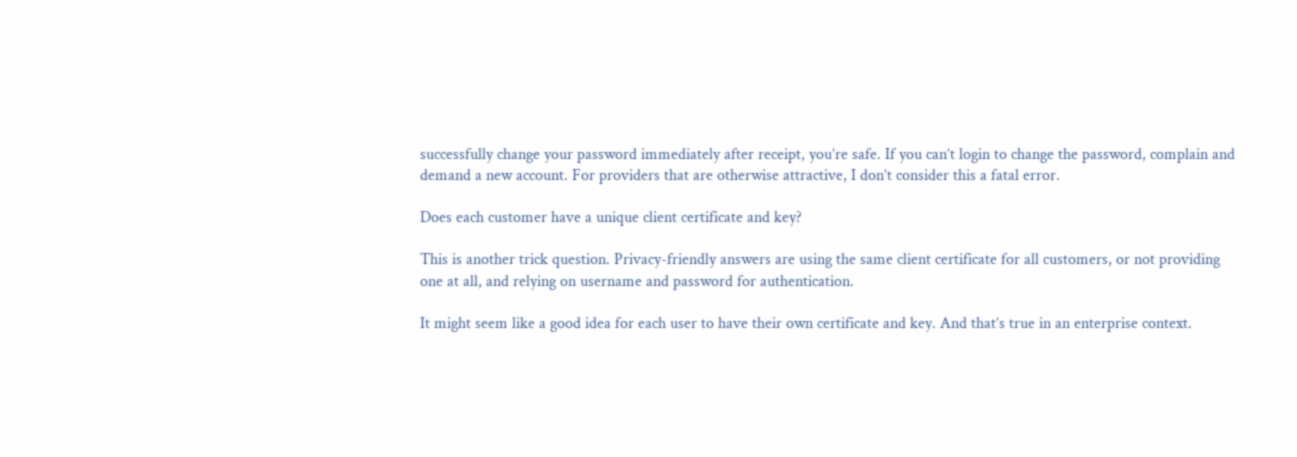successfully change your password immediately after receipt, you’re safe. If you can’t login to change the password, complain and demand a new account. For providers that are otherwise attractive, I don’t consider this a fatal error.

Does each customer have a unique client certificate and key?

This is another trick question. Privacy-friendly answers are using the same client certificate for all customers, or not providing one at all, and relying on username and password for authentication.

It might seem like a good idea for each user to have their own certificate and key. And that’s true in an enterprise context.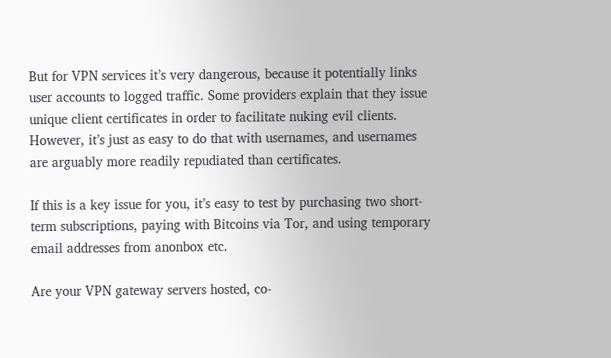But for VPN services it’s very dangerous, because it potentially links user accounts to logged traffic. Some providers explain that they issue unique client certificates in order to facilitate nuking evil clients. However, it’s just as easy to do that with usernames, and usernames are arguably more readily repudiated than certificates.

If this is a key issue for you, it’s easy to test by purchasing two short-term subscriptions, paying with Bitcoins via Tor, and using temporary email addresses from anonbox etc.

Are your VPN gateway servers hosted, co-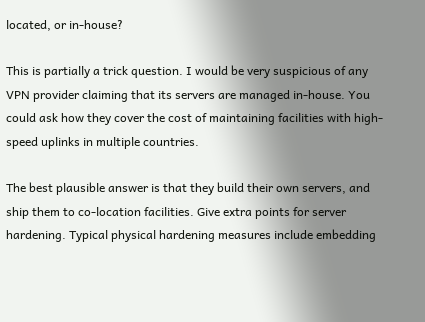located, or in-house?

This is partially a trick question. I would be very suspicious of any VPN provider claiming that its servers are managed in-house. You could ask how they cover the cost of maintaining facilities with high-speed uplinks in multiple countries.

The best plausible answer is that they build their own servers, and ship them to co-location facilities. Give extra points for server hardening. Typical physical hardening measures include embedding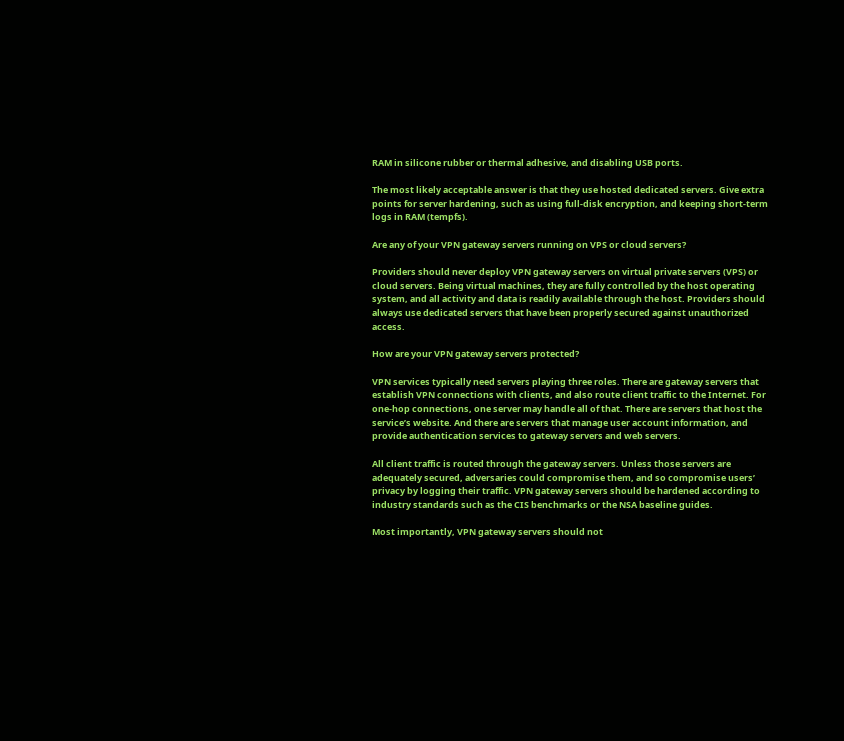RAM in silicone rubber or thermal adhesive, and disabling USB ports.

The most likely acceptable answer is that they use hosted dedicated servers. Give extra points for server hardening, such as using full-disk encryption, and keeping short-term logs in RAM (tempfs).

Are any of your VPN gateway servers running on VPS or cloud servers?

Providers should never deploy VPN gateway servers on virtual private servers (VPS) or cloud servers. Being virtual machines, they are fully controlled by the host operating system, and all activity and data is readily available through the host. Providers should always use dedicated servers that have been properly secured against unauthorized access.

How are your VPN gateway servers protected?

VPN services typically need servers playing three roles. There are gateway servers that establish VPN connections with clients, and also route client traffic to the Internet. For one-hop connections, one server may handle all of that. There are servers that host the service’s website. And there are servers that manage user account information, and provide authentication services to gateway servers and web servers.

All client traffic is routed through the gateway servers. Unless those servers are adequately secured, adversaries could compromise them, and so compromise users’ privacy by logging their traffic. VPN gateway servers should be hardened according to industry standards such as the CIS benchmarks or the NSA baseline guides.

Most importantly, VPN gateway servers should not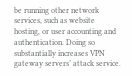be running other network services, such as website hosting, or user accounting and authentication. Doing so substantially increases VPN gateway servers’ attack service.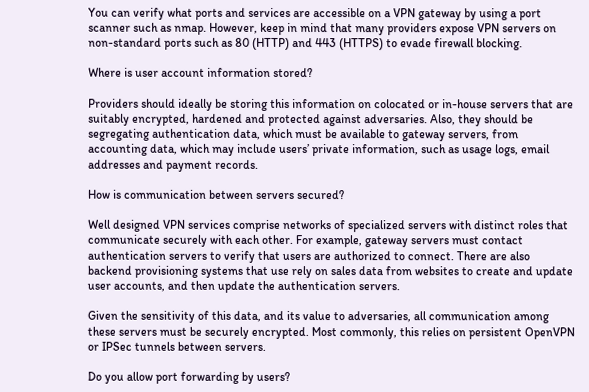You can verify what ports and services are accessible on a VPN gateway by using a port scanner such as nmap. However, keep in mind that many providers expose VPN servers on non-standard ports such as 80 (HTTP) and 443 (HTTPS) to evade firewall blocking.

Where is user account information stored?

Providers should ideally be storing this information on colocated or in-house servers that are suitably encrypted, hardened and protected against adversaries. Also, they should be segregating authentication data, which must be available to gateway servers, from accounting data, which may include users’ private information, such as usage logs, email addresses and payment records.

How is communication between servers secured?

Well designed VPN services comprise networks of specialized servers with distinct roles that communicate securely with each other. For example, gateway servers must contact authentication servers to verify that users are authorized to connect. There are also backend provisioning systems that use rely on sales data from websites to create and update user accounts, and then update the authentication servers.

Given the sensitivity of this data, and its value to adversaries, all communication among these servers must be securely encrypted. Most commonly, this relies on persistent OpenVPN or IPSec tunnels between servers.

Do you allow port forwarding by users?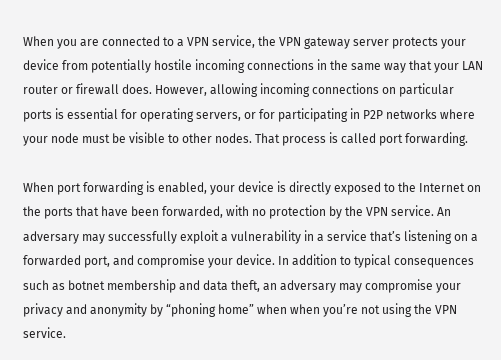When you are connected to a VPN service, the VPN gateway server protects your device from potentially hostile incoming connections in the same way that your LAN router or firewall does. However, allowing incoming connections on particular ports is essential for operating servers, or for participating in P2P networks where your node must be visible to other nodes. That process is called port forwarding.

When port forwarding is enabled, your device is directly exposed to the Internet on the ports that have been forwarded, with no protection by the VPN service. An adversary may successfully exploit a vulnerability in a service that’s listening on a forwarded port, and compromise your device. In addition to typical consequences such as botnet membership and data theft, an adversary may compromise your privacy and anonymity by “phoning home” when when you’re not using the VPN service.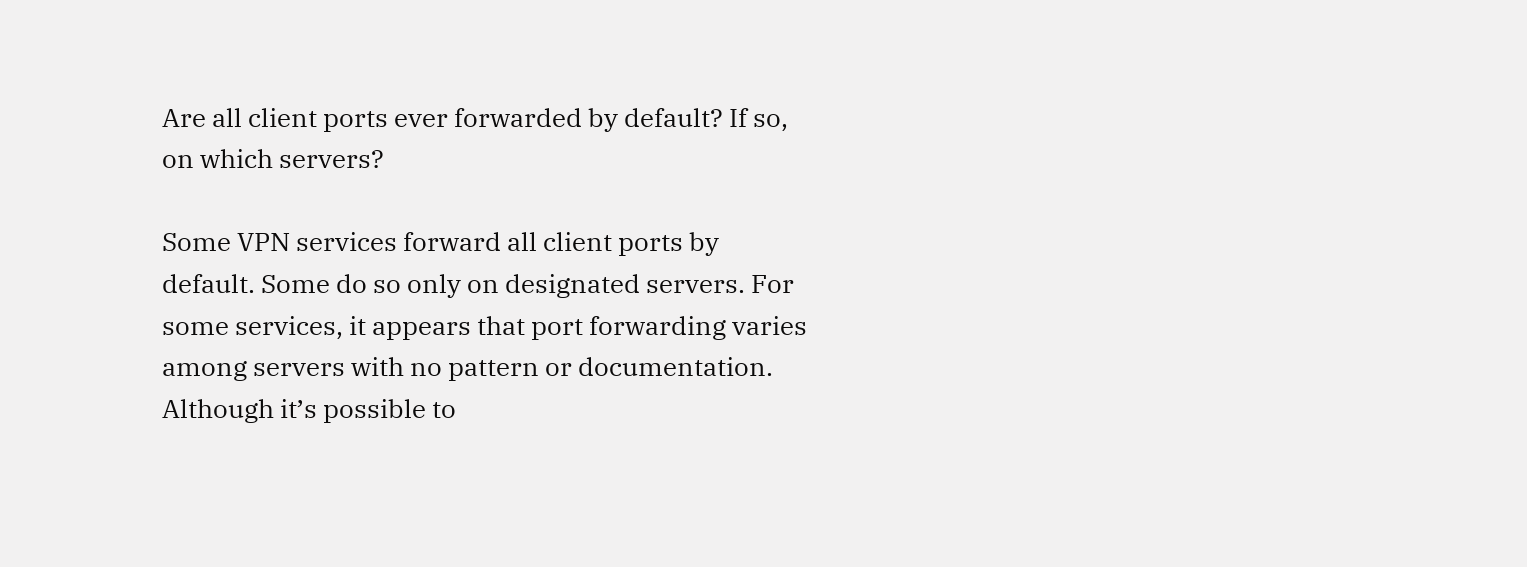Are all client ports ever forwarded by default? If so, on which servers?

Some VPN services forward all client ports by default. Some do so only on designated servers. For some services, it appears that port forwarding varies among servers with no pattern or documentation. Although it’s possible to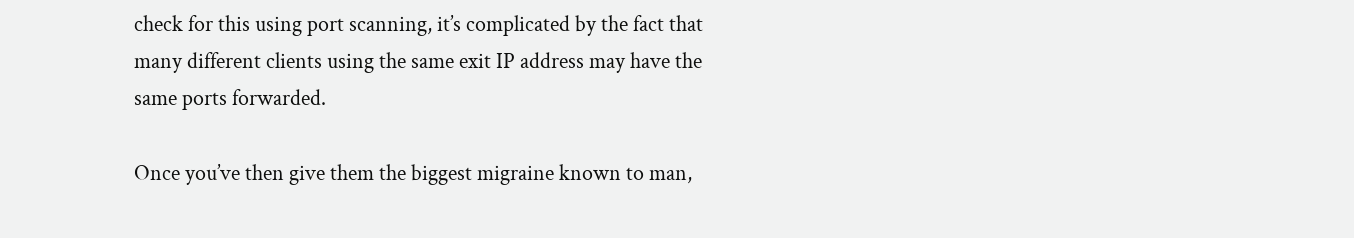check for this using port scanning, it’s complicated by the fact that many different clients using the same exit IP address may have the same ports forwarded.

Once you’ve then give them the biggest migraine known to man,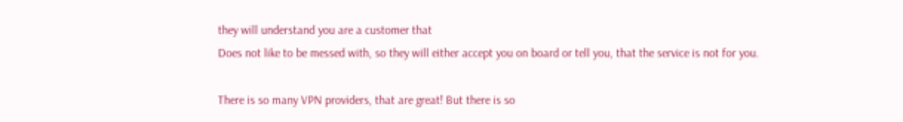they will understand you are a customer that
Does not like to be messed with, so they will either accept you on board or tell you, that the service is not for you.

There is so many VPN providers, that are great! But there is so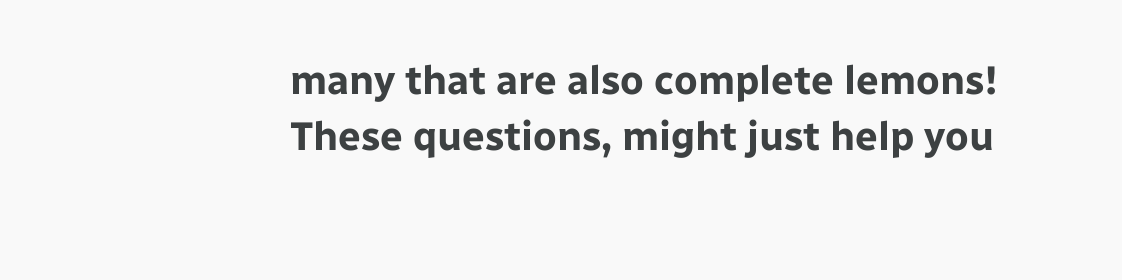many that are also complete lemons!
These questions, might just help you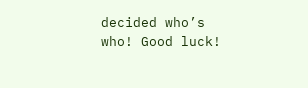decided who’s who! Good luck!